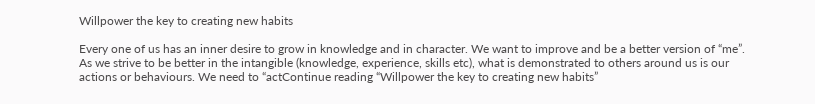Willpower the key to creating new habits

Every one of us has an inner desire to grow in knowledge and in character. We want to improve and be a better version of “me”. As we strive to be better in the intangible (knowledge, experience, skills etc), what is demonstrated to others around us is our actions or behaviours. We need to “actContinue reading “Willpower the key to creating new habits”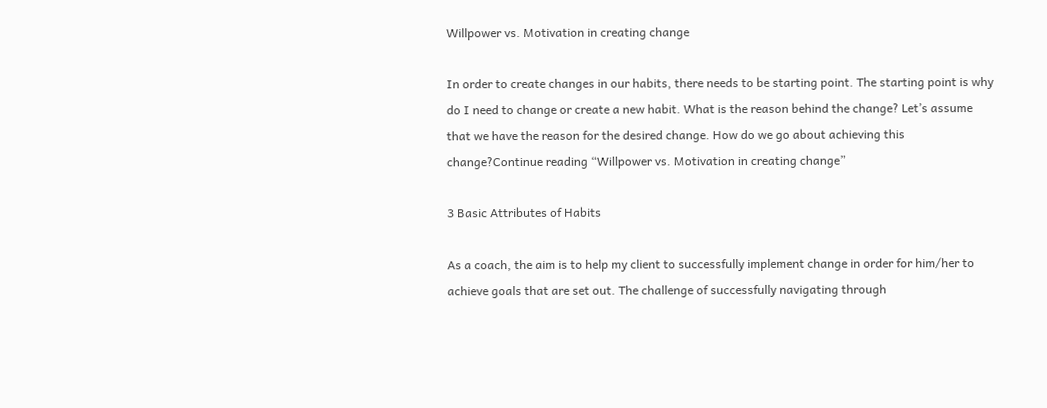Willpower vs. Motivation in creating change

In order to create changes in our habits, there needs to be starting point. The starting point is why do I need to change or create a new habit. What is the reason behind the change? Let’s assume that we have the reason for the desired change. How do we go about achieving this change?Continue reading “Willpower vs. Motivation in creating change”

3 Basic Attributes of Habits

As a coach, the aim is to help my client to successfully implement change in order for him/her to achieve goals that are set out. The challenge of successfully navigating through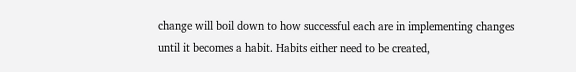change will boil down to how successful each are in implementing changes until it becomes a habit. Habits either need to be created,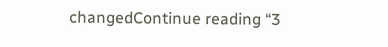changedContinue reading “3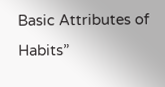Basic Attributes of Habits”